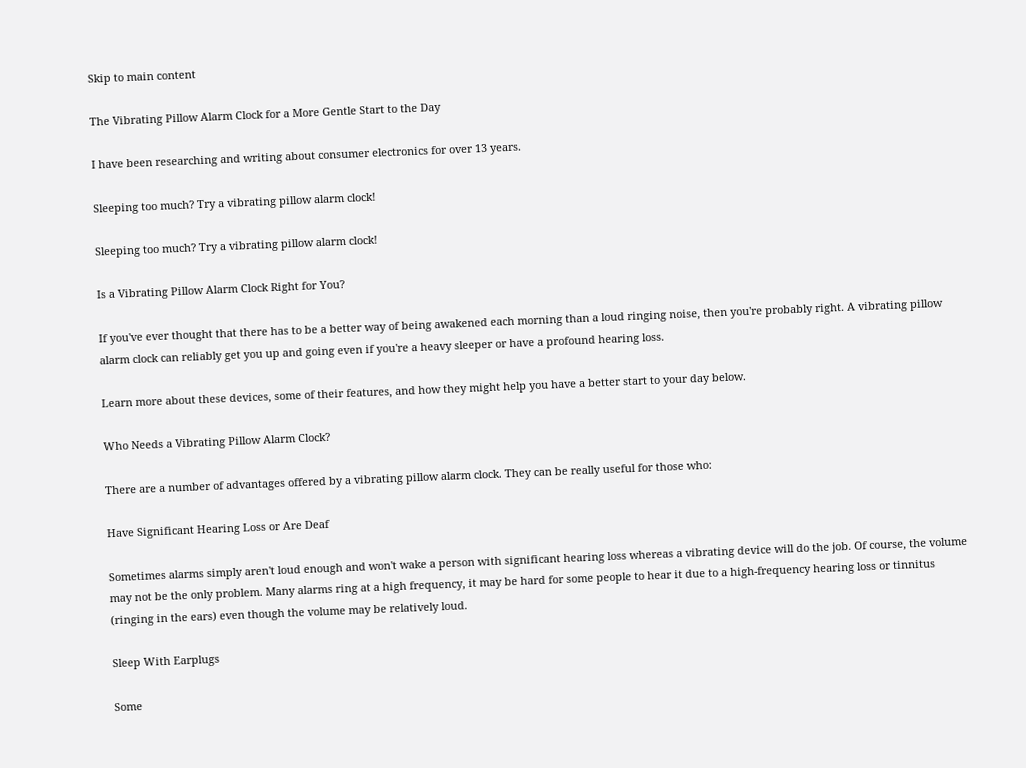Skip to main content

The Vibrating Pillow Alarm Clock for a More Gentle Start to the Day

I have been researching and writing about consumer electronics for over 13 years.

Sleeping too much? Try a vibrating pillow alarm clock!

Sleeping too much? Try a vibrating pillow alarm clock!

Is a Vibrating Pillow Alarm Clock Right for You?

If you've ever thought that there has to be a better way of being awakened each morning than a loud ringing noise, then you're probably right. A vibrating pillow alarm clock can reliably get you up and going even if you're a heavy sleeper or have a profound hearing loss.

Learn more about these devices, some of their features, and how they might help you have a better start to your day below.

Who Needs a Vibrating Pillow Alarm Clock?

There are a number of advantages offered by a vibrating pillow alarm clock. They can be really useful for those who:

Have Significant Hearing Loss or Are Deaf

Sometimes alarms simply aren't loud enough and won't wake a person with significant hearing loss whereas a vibrating device will do the job. Of course, the volume may not be the only problem. Many alarms ring at a high frequency, it may be hard for some people to hear it due to a high-frequency hearing loss or tinnitus (ringing in the ears) even though the volume may be relatively loud.

Sleep With Earplugs

Some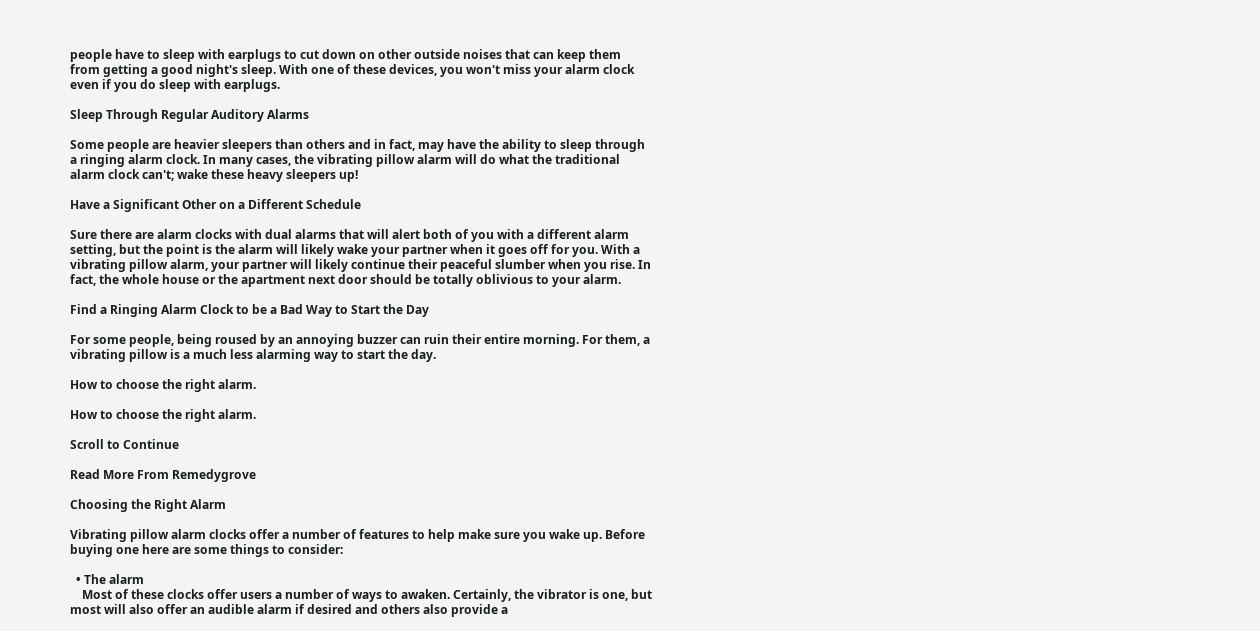people have to sleep with earplugs to cut down on other outside noises that can keep them from getting a good night's sleep. With one of these devices, you won't miss your alarm clock even if you do sleep with earplugs.

Sleep Through Regular Auditory Alarms

Some people are heavier sleepers than others and in fact, may have the ability to sleep through a ringing alarm clock. In many cases, the vibrating pillow alarm will do what the traditional alarm clock can't; wake these heavy sleepers up!

Have a Significant Other on a Different Schedule

Sure there are alarm clocks with dual alarms that will alert both of you with a different alarm setting, but the point is the alarm will likely wake your partner when it goes off for you. With a vibrating pillow alarm, your partner will likely continue their peaceful slumber when you rise. In fact, the whole house or the apartment next door should be totally oblivious to your alarm.

Find a Ringing Alarm Clock to be a Bad Way to Start the Day

For some people, being roused by an annoying buzzer can ruin their entire morning. For them, a vibrating pillow is a much less alarming way to start the day.

How to choose the right alarm.

How to choose the right alarm.

Scroll to Continue

Read More From Remedygrove

Choosing the Right Alarm

Vibrating pillow alarm clocks offer a number of features to help make sure you wake up. Before buying one here are some things to consider:

  • The alarm
    Most of these clocks offer users a number of ways to awaken. Certainly, the vibrator is one, but most will also offer an audible alarm if desired and others also provide a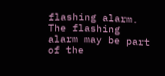flashing alarm. The flashing alarm may be part of the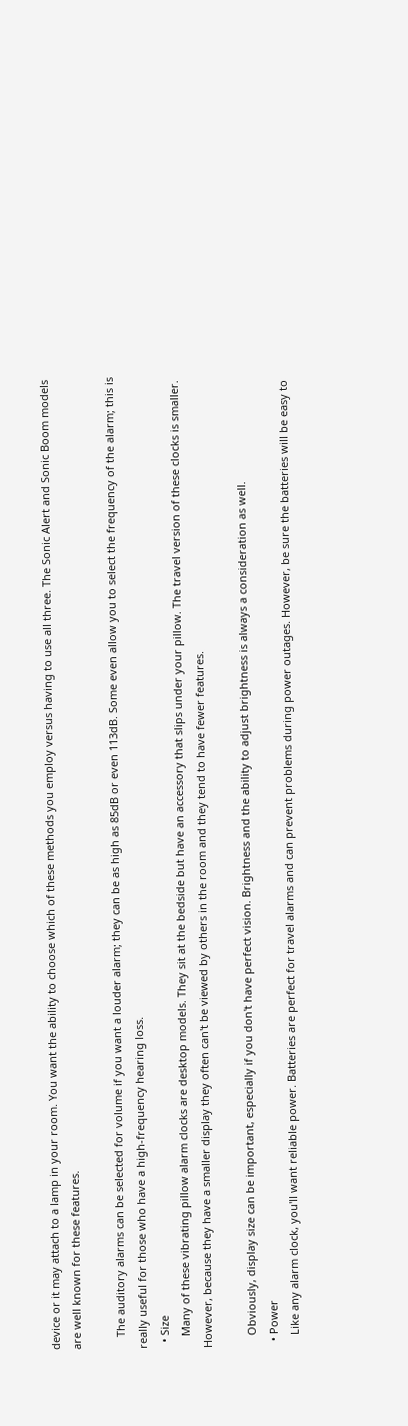device or it may attach to a lamp in your room. You want the ability to choose which of these methods you employ versus having to use all three. The Sonic Alert and Sonic Boom models are well known for these features.

    The auditory alarms can be selected for volume if you want a louder alarm; they can be as high as 85dB or even 113dB. Some even allow you to select the frequency of the alarm; this is really useful for those who have a high-frequency hearing loss.
  • Size
    Many of these vibrating pillow alarm clocks are desktop models. They sit at the bedside but have an accessory that slips under your pillow. The travel version of these clocks is smaller. However, because they have a smaller display they often can't be viewed by others in the room and they tend to have fewer features.

    Obviously, display size can be important, especially if you don't have perfect vision. Brightness and the ability to adjust brightness is always a consideration as well.
  • Power
    Like any alarm clock, you'll want reliable power. Batteries are perfect for travel alarms and can prevent problems during power outages. However, be sure the batteries will be easy to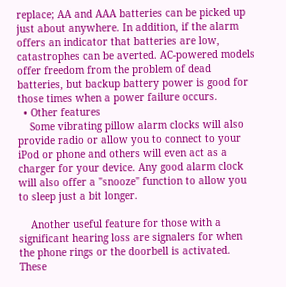replace; AA and AAA batteries can be picked up just about anywhere. In addition, if the alarm offers an indicator that batteries are low, catastrophes can be averted. AC-powered models offer freedom from the problem of dead batteries, but backup battery power is good for those times when a power failure occurs.
  • Other features
    Some vibrating pillow alarm clocks will also provide radio or allow you to connect to your iPod or phone and others will even act as a charger for your device. Any good alarm clock will also offer a "snooze" function to allow you to sleep just a bit longer.

    Another useful feature for those with a significant hearing loss are signalers for when the phone rings or the doorbell is activated. These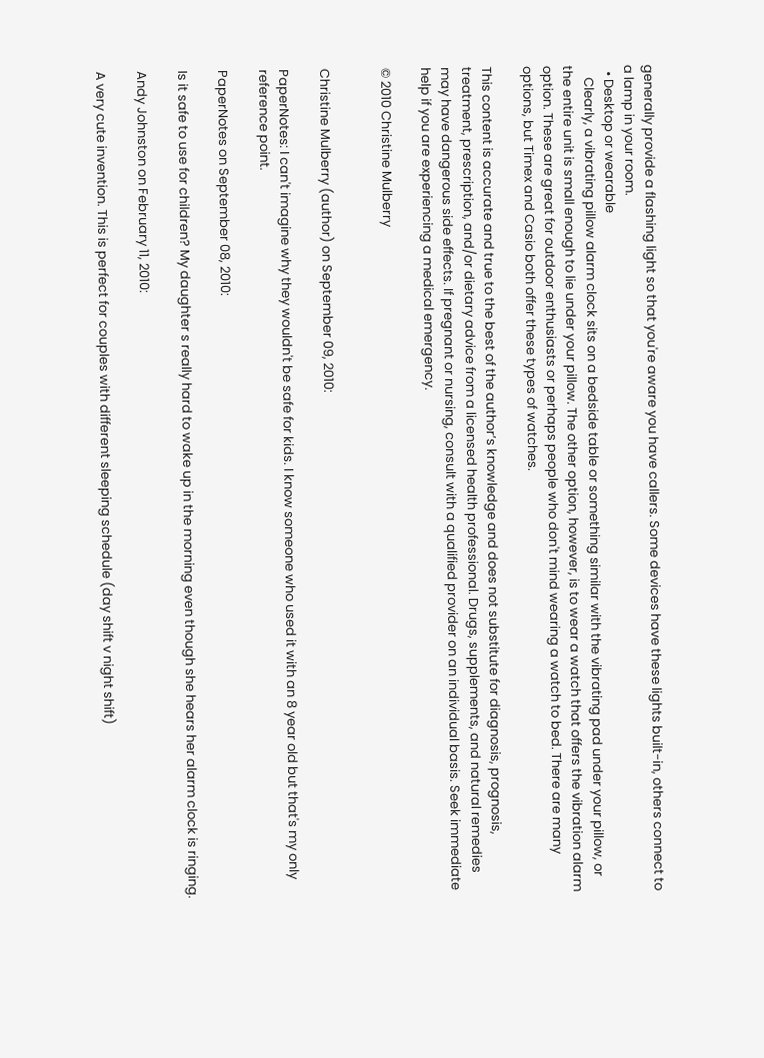generally provide a flashing light so that you're aware you have callers. Some devices have these lights built-in, others connect to a lamp in your room.
  • Desktop or wearable
    Clearly, a vibrating pillow alarm clock sits on a bedside table or something similar with the vibrating pad under your pillow, or the entire unit is small enough to lie under your pillow. The other option, however, is to wear a watch that offers the vibration alarm option. These are great for outdoor enthusiasts or perhaps people who don't mind wearing a watch to bed. There are many options, but Timex and Casio both offer these types of watches.

This content is accurate and true to the best of the author’s knowledge and does not substitute for diagnosis, prognosis, treatment, prescription, and/or dietary advice from a licensed health professional. Drugs, supplements, and natural remedies may have dangerous side effects. If pregnant or nursing, consult with a qualified provider on an individual basis. Seek immediate help if you are experiencing a medical emergency.

© 2010 Christine Mulberry


Christine Mulberry (author) on September 09, 2010:

PaperNotes: I can't imagine why they wouldn't be safe for kids. I know someone who used it with an 8 year old but that's my only reference point.

PaperNotes on September 08, 2010:

Is it safe to use for children? My daughter s really hard to wake up in the morning even though she hears her alarm clock is ringing.

Andy Johnston on February 11, 2010:

A very cute invention. This is perfect for couples with different sleeping schedule (day shift v night shift)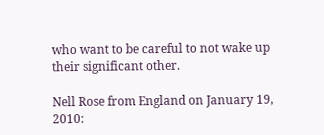who want to be careful to not wake up their significant other.

Nell Rose from England on January 19, 2010: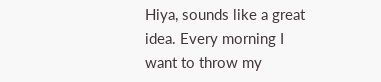Hiya, sounds like a great idea. Every morning I want to throw my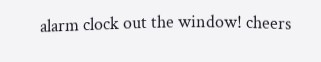alarm clock out the window! cheers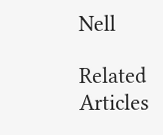Nell

Related Articles